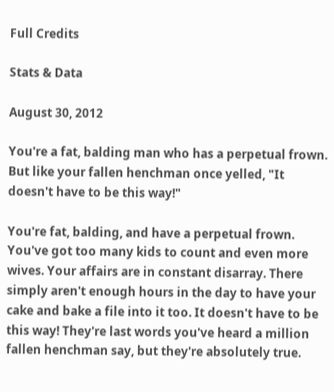Full Credits

Stats & Data

August 30, 2012

You're a fat, balding man who has a perpetual frown. But like your fallen henchman once yelled, "It doesn't have to be this way!"

You're fat, balding, and have a perpetual frown. You've got too many kids to count and even more wives. Your affairs are in constant disarray. There simply aren't enough hours in the day to have your cake and bake a file into it too. It doesn't have to be this way! They're last words you've heard a million fallen henchman say, but they're absolutely true.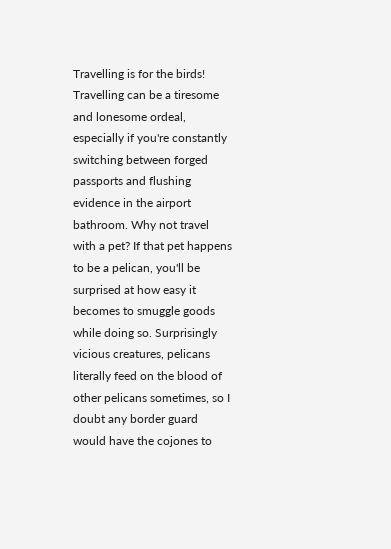Travelling is for the birds! Travelling can be a tiresome and lonesome ordeal, especially if you're constantly switching between forged passports and flushing evidence in the airport bathroom. Why not travel with a pet? If that pet happens to be a pelican, you'll be surprised at how easy it becomes to smuggle goods while doing so. Surprisingly vicious creatures, pelicans literally feed on the blood of other pelicans sometimes, so I doubt any border guard would have the cojones to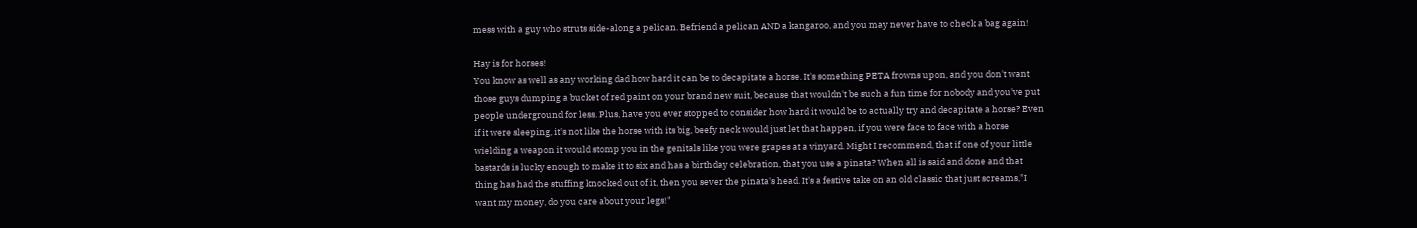mess with a guy who struts side-along a pelican. Befriend a pelican AND a kangaroo, and you may never have to check a bag again!

Hay is for horses!
You know as well as any working dad how hard it can be to decapitate a horse. It's something PETA frowns upon, and you don't want those guys dumping a bucket of red paint on your brand new suit, because that wouldn't be such a fun time for nobody and you've put people underground for less. Plus, have you ever stopped to consider how hard it would be to actually try and decapitate a horse? Even if it were sleeping, it's not like the horse with its big, beefy neck would just let that happen, if you were face to face with a horse wielding a weapon it would stomp you in the genitals like you were grapes at a vinyard. Might I recommend, that if one of your little bastards is lucky enough to make it to six and has a birthday celebration, that you use a pinata? When all is said and done and that thing has had the stuffing knocked out of it, then you sever the pinata's head. It's a festive take on an old classic that just screams,"I want my money, do you care about your legs!"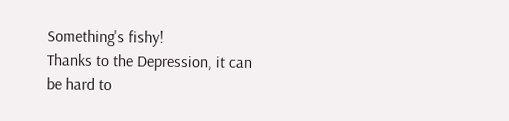Something's fishy!
Thanks to the Depression, it can be hard to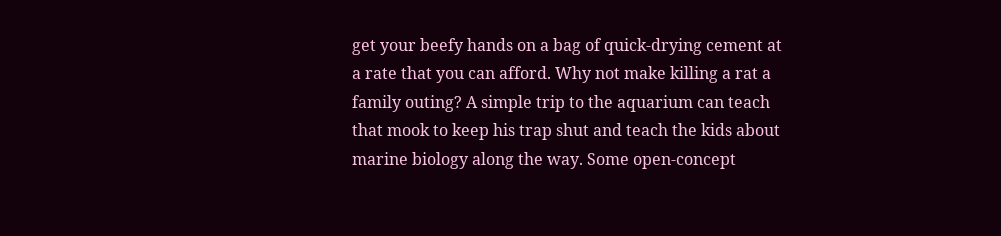get your beefy hands on a bag of quick-drying cement at a rate that you can afford. Why not make killing a rat a family outing? A simple trip to the aquarium can teach that mook to keep his trap shut and teach the kids about marine biology along the way. Some open-concept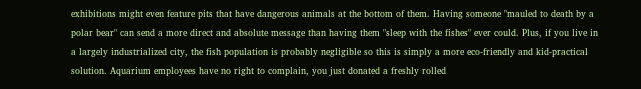exhibitions might even feature pits that have dangerous animals at the bottom of them. Having someone "mauled to death by a polar bear" can send a more direct and absolute message than having them "sleep with the fishes" ever could. Plus, if you live in a largely industrialized city, the fish population is probably negligible so this is simply a more eco-friendly and kid-practical solution. Aquarium employees have no right to complain, you just donated a freshly rolled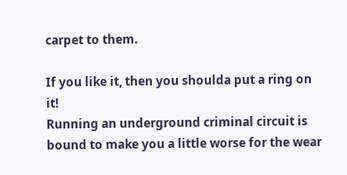carpet to them.

If you like it, then you shoulda put a ring on it!
Running an underground criminal circuit is bound to make you a little worse for the wear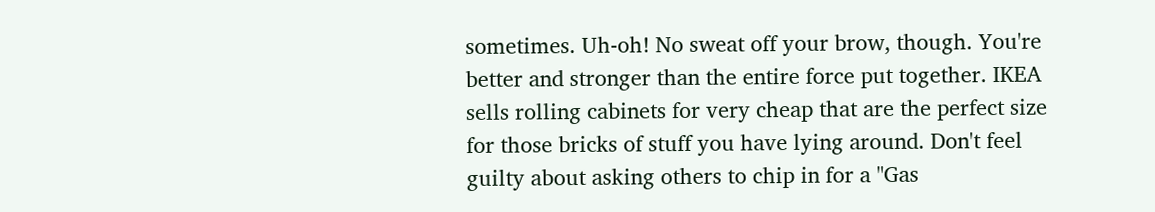sometimes. Uh-oh! No sweat off your brow, though. You're better and stronger than the entire force put together. IKEA sells rolling cabinets for very cheap that are the perfect size for those bricks of stuff you have lying around. Don't feel guilty about asking others to chip in for a "Gas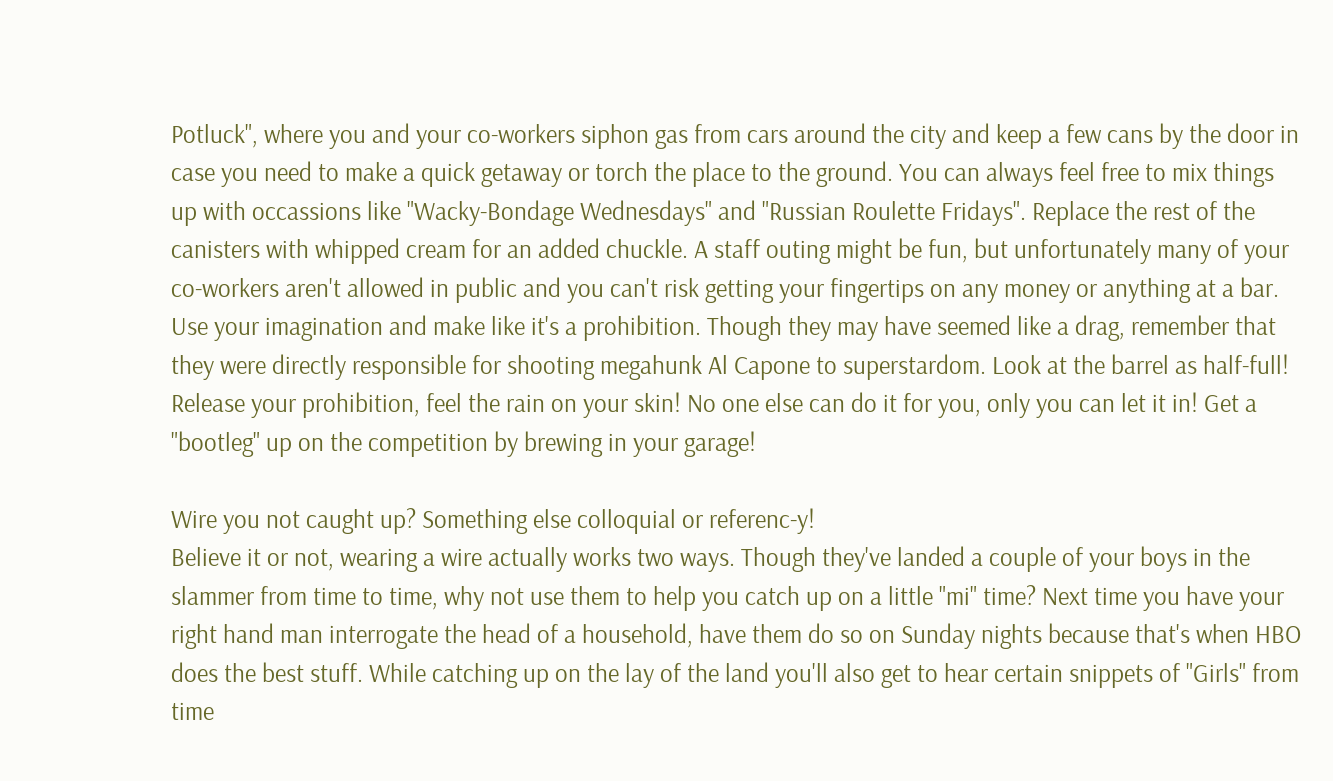Potluck", where you and your co-workers siphon gas from cars around the city and keep a few cans by the door in case you need to make a quick getaway or torch the place to the ground. You can always feel free to mix things up with occassions like "Wacky-Bondage Wednesdays" and "Russian Roulette Fridays". Replace the rest of the canisters with whipped cream for an added chuckle. A staff outing might be fun, but unfortunately many of your co-workers aren't allowed in public and you can't risk getting your fingertips on any money or anything at a bar. Use your imagination and make like it's a prohibition. Though they may have seemed like a drag, remember that they were directly responsible for shooting megahunk Al Capone to superstardom. Look at the barrel as half-full! Release your prohibition, feel the rain on your skin! No one else can do it for you, only you can let it in! Get a "bootleg" up on the competition by brewing in your garage!

Wire you not caught up? Something else colloquial or referenc-y!
Believe it or not, wearing a wire actually works two ways. Though they've landed a couple of your boys in the slammer from time to time, why not use them to help you catch up on a little "mi" time? Next time you have your right hand man interrogate the head of a household, have them do so on Sunday nights because that's when HBO does the best stuff. While catching up on the lay of the land you'll also get to hear certain snippets of "Girls" from time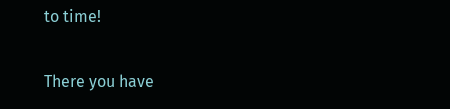to time!

There you have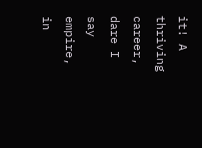it! A thriving career, dare I say empire, in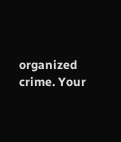organized crime. Your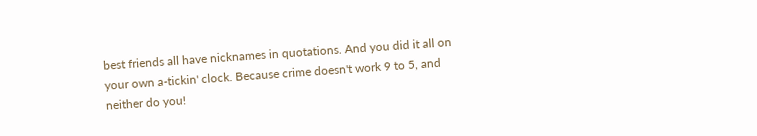best friends all have nicknames in quotations. And you did it all on your own a-tickin' clock. Because crime doesn't work 9 to 5, and neither do you!